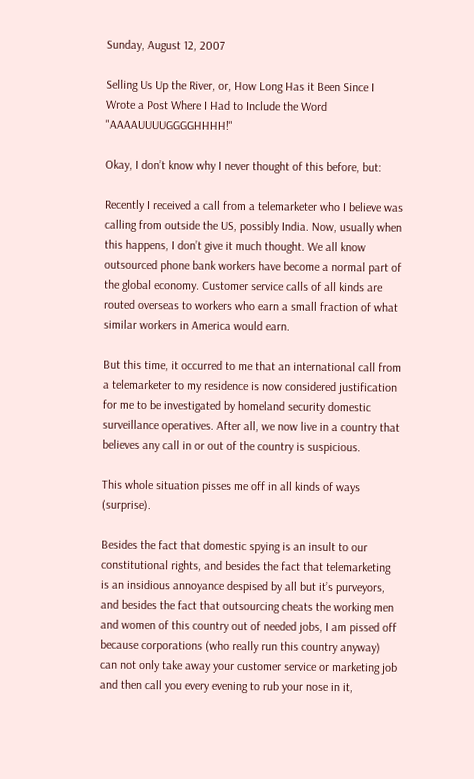Sunday, August 12, 2007

Selling Us Up the River, or, How Long Has it Been Since I Wrote a Post Where I Had to Include the Word "AAAAUUUUGGGGHHHH!"

Okay, I don’t know why I never thought of this before, but:

Recently I received a call from a telemarketer who I believe was calling from outside the US, possibly India. Now, usually when this happens, I don’t give it much thought. We all know outsourced phone bank workers have become a normal part of the global economy. Customer service calls of all kinds are routed overseas to workers who earn a small fraction of what similar workers in America would earn.

But this time, it occurred to me that an international call from a telemarketer to my residence is now considered justification for me to be investigated by homeland security domestic surveillance operatives. After all, we now live in a country that believes any call in or out of the country is suspicious.

This whole situation pisses me off in all kinds of ways (surprise).

Besides the fact that domestic spying is an insult to our constitutional rights, and besides the fact that telemarketing is an insidious annoyance despised by all but it’s purveyors, and besides the fact that outsourcing cheats the working men and women of this country out of needed jobs, I am pissed off because corporations (who really run this country anyway) can not only take away your customer service or marketing job and then call you every evening to rub your nose in it,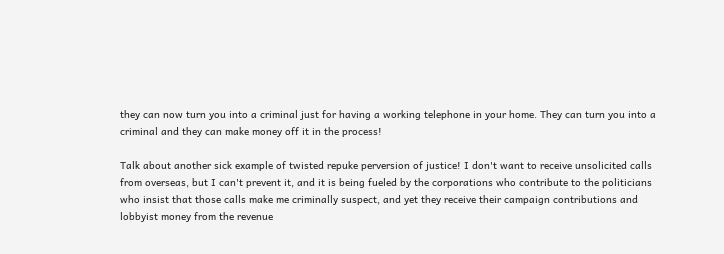they can now turn you into a criminal just for having a working telephone in your home. They can turn you into a criminal and they can make money off it in the process!

Talk about another sick example of twisted repuke perversion of justice! I don't want to receive unsolicited calls from overseas, but I can't prevent it, and it is being fueled by the corporations who contribute to the politicians who insist that those calls make me criminally suspect, and yet they receive their campaign contributions and lobbyist money from the revenue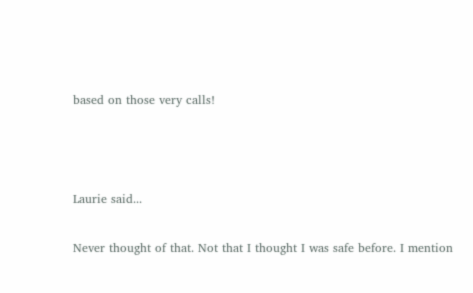based on those very calls!



Laurie said...

Never thought of that. Not that I thought I was safe before. I mention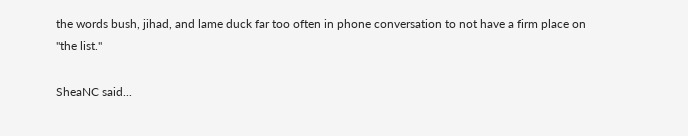the words bush, jihad, and lame duck far too often in phone conversation to not have a firm place on "the list."

SheaNC said...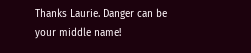Thanks Laurie. Danger can be your middle name!